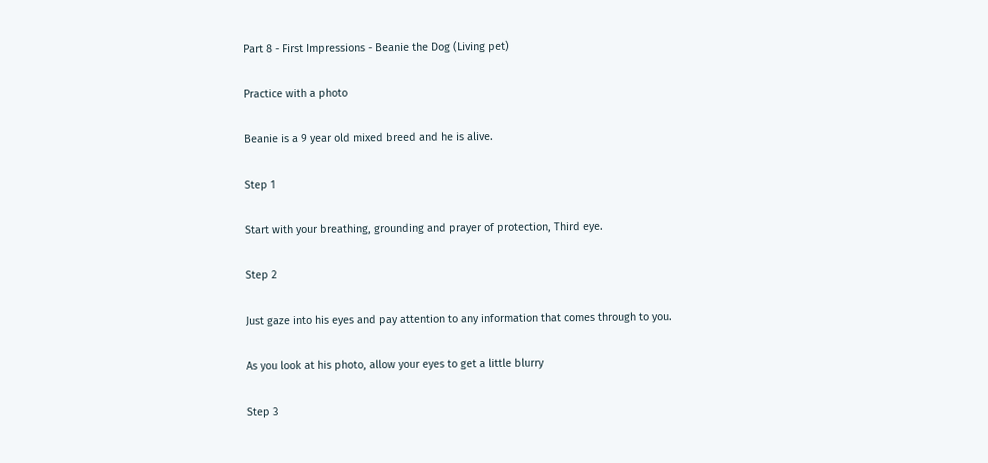Part 8 - First Impressions - Beanie the Dog (Living pet)

Practice with a photo

Beanie is a 9 year old mixed breed and he is alive.

Step 1

Start with your breathing, grounding and prayer of protection, Third eye.

Step 2

Just gaze into his eyes and pay attention to any information that comes through to you.

As you look at his photo, allow your eyes to get a little blurry

Step 3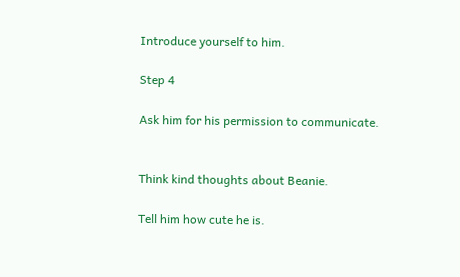Introduce yourself to him.

Step 4

Ask him for his permission to communicate.


Think kind thoughts about Beanie.

Tell him how cute he is.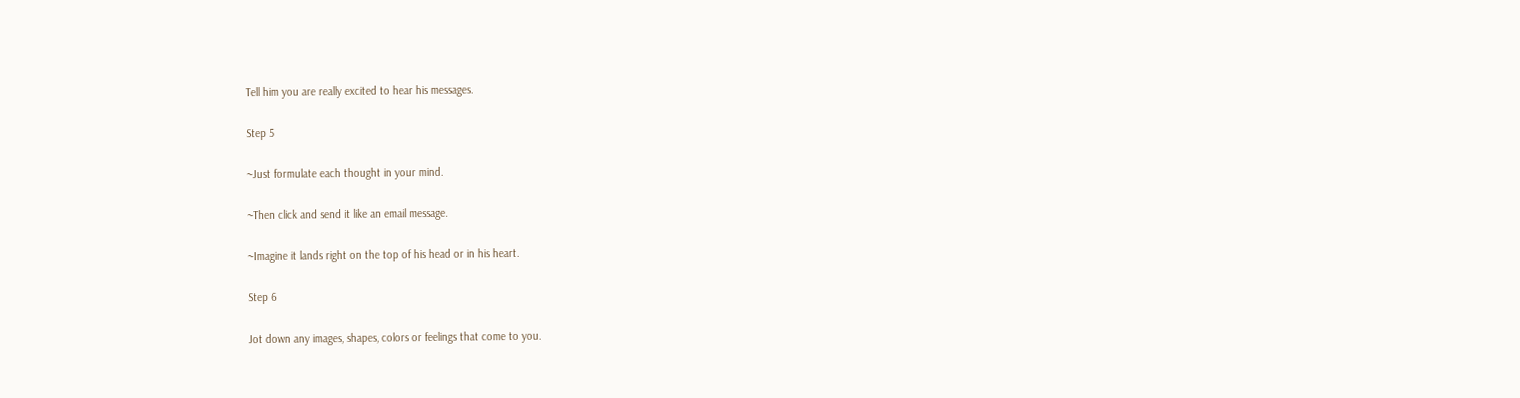Tell him you are really excited to hear his messages.

Step 5

~Just formulate each thought in your mind.

~Then click and send it like an email message.

~Imagine it lands right on the top of his head or in his heart.

Step 6

Jot down any images, shapes, colors or feelings that come to you.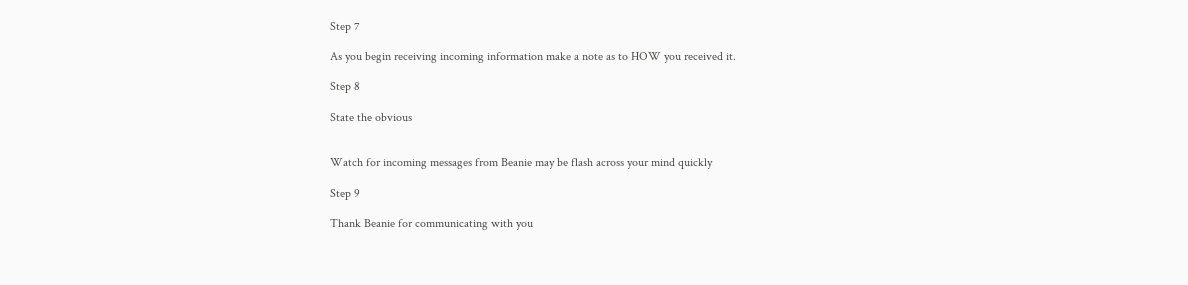Step 7

As you begin receiving incoming information make a note as to HOW you received it.

Step 8

State the obvious


Watch for incoming messages from Beanie may be flash across your mind quickly

Step 9

Thank Beanie for communicating with you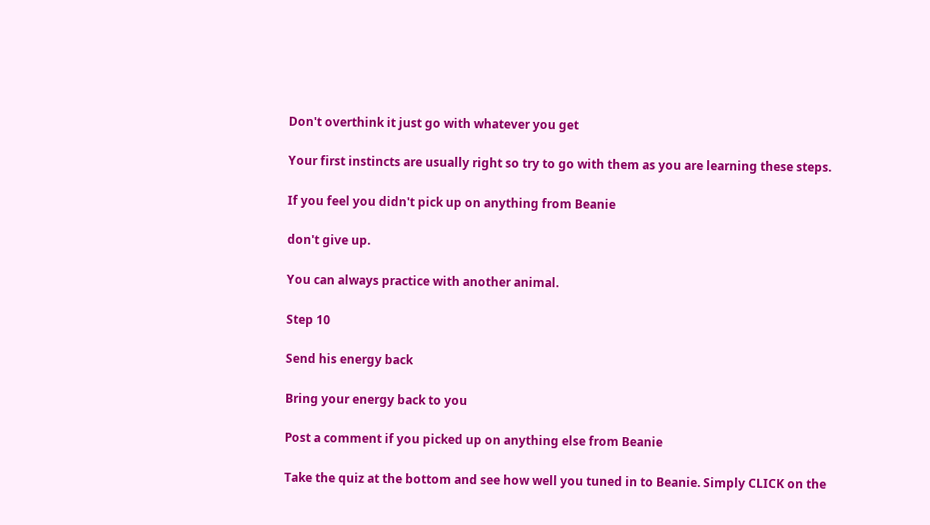Don't overthink it just go with whatever you get

Your first instincts are usually right so try to go with them as you are learning these steps.

If you feel you didn't pick up on anything from Beanie

don't give up.

You can always practice with another animal.

Step 10

Send his energy back

Bring your energy back to you

Post a comment if you picked up on anything else from Beanie

Take the quiz at the bottom and see how well you tuned in to Beanie. Simply CLICK on the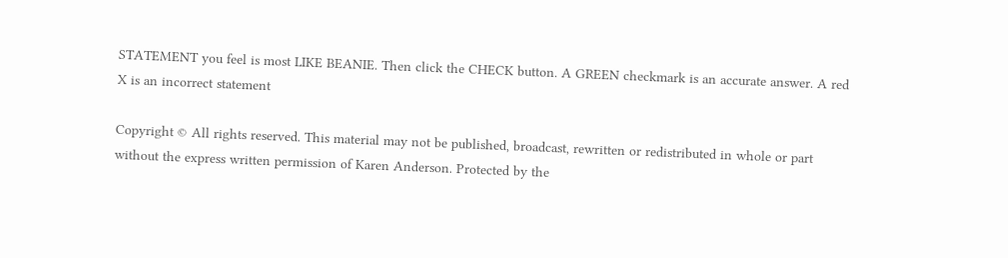STATEMENT you feel is most LIKE BEANIE. Then click the CHECK button. A GREEN checkmark is an accurate answer. A red X is an incorrect statement

Copyright © All rights reserved. This material may not be published, broadcast, rewritten or redistributed in whole or part without the express written permission of Karen Anderson. Protected by the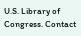U.S. Library of Congress. Contact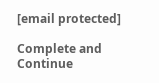[email protected]

Complete and Continue